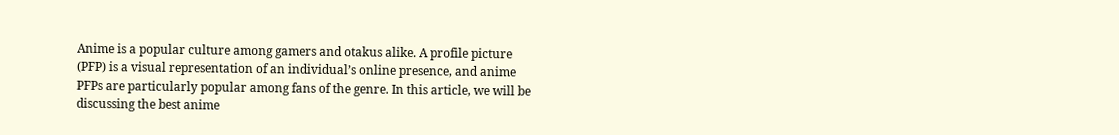Anime is a popular culture among gamers and otakus alike. A profile picture (PFP) is a visual representation of an individual’s online presence, and anime PFPs are particularly popular among fans of the genre. In this article, we will be discussing the best anime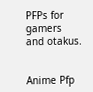PFPs for gamers and otakus.


Anime Pfp